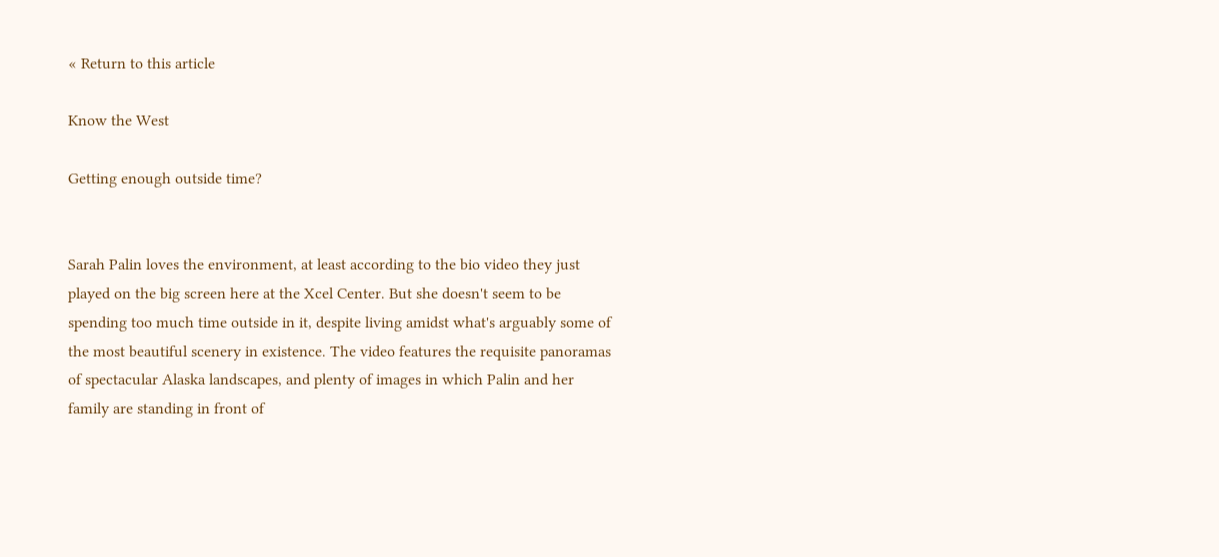« Return to this article

Know the West

Getting enough outside time?


Sarah Palin loves the environment, at least according to the bio video they just played on the big screen here at the Xcel Center. But she doesn't seem to be spending too much time outside in it, despite living amidst what's arguably some of the most beautiful scenery in existence. The video features the requisite panoramas of spectacular Alaska landscapes, and plenty of images in which Palin and her family are standing in front of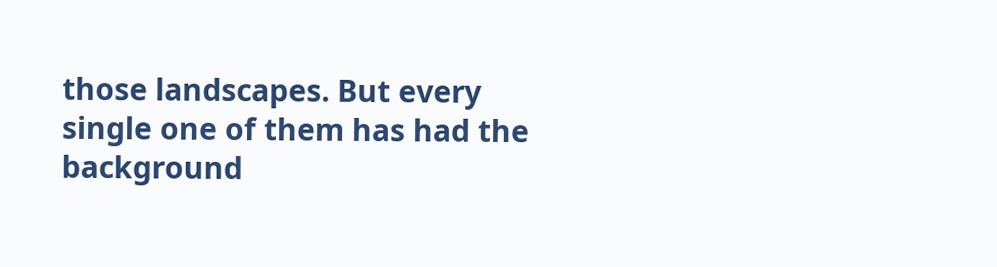those landscapes. But every single one of them has had the background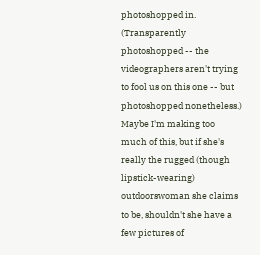photoshopped in. (Transparently photoshopped -- the videographers aren't trying to fool us on this one -- but photoshopped nonetheless.) Maybe I'm making too much of this, but if she's really the rugged (though lipstick-wearing) outdoorswoman she claims to be, shouldn't she have a few pictures of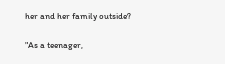her and her family outside?

"As a teenager,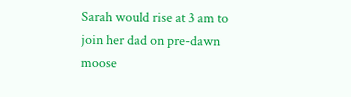Sarah would rise at 3 am to join her dad on pre-dawn moose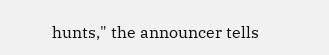hunts," the announcer tells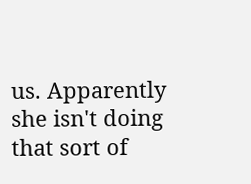us. Apparently she isn't doing that sort of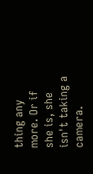thing any more. Or if she is, she isn't taking a camera.